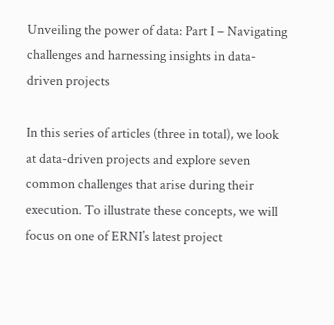Unveiling the power of data: Part I – Navigating challenges and harnessing insights in data-driven projects

In this series of articles (three in total), we look at data-driven projects and explore seven common challenges that arise during their execution. To illustrate these concepts, we will focus on one of ERNI’s latest project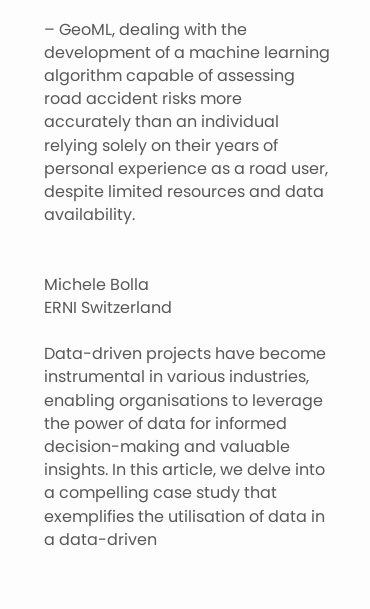– GeoML, dealing with the development of a machine learning algorithm capable of assessing road accident risks more accurately than an individual relying solely on their years of personal experience as a road user, despite limited resources and data availability.


Michele Bolla
ERNI Switzerland

Data-driven projects have become instrumental in various industries, enabling organisations to leverage the power of data for informed decision-making and valuable insights. In this article, we delve into a compelling case study that exemplifies the utilisation of data in a data-driven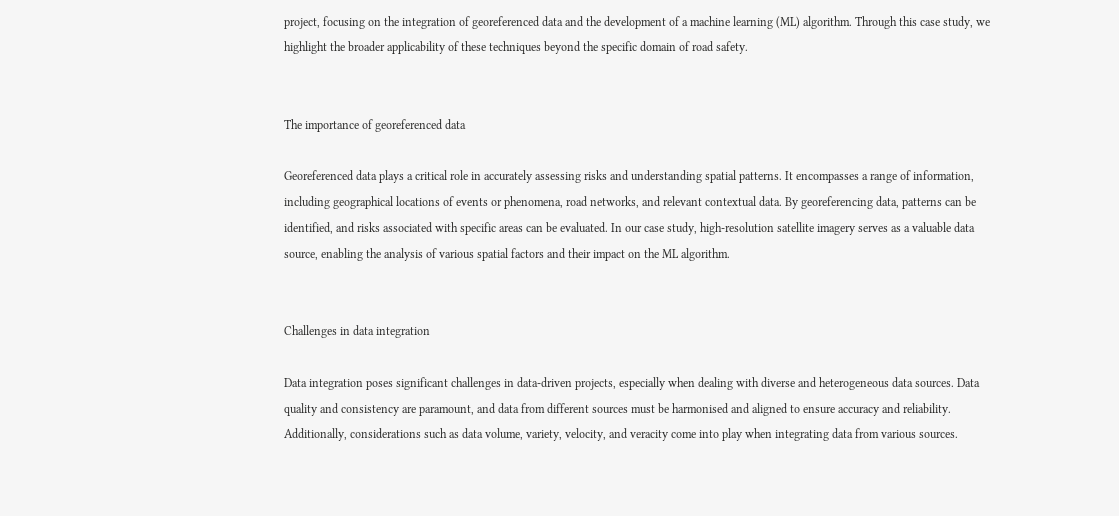project, focusing on the integration of georeferenced data and the development of a machine learning (ML) algorithm. Through this case study, we highlight the broader applicability of these techniques beyond the specific domain of road safety.


The importance of georeferenced data

Georeferenced data plays a critical role in accurately assessing risks and understanding spatial patterns. It encompasses a range of information, including geographical locations of events or phenomena, road networks, and relevant contextual data. By georeferencing data, patterns can be identified, and risks associated with specific areas can be evaluated. In our case study, high-resolution satellite imagery serves as a valuable data source, enabling the analysis of various spatial factors and their impact on the ML algorithm.


Challenges in data integration

Data integration poses significant challenges in data-driven projects, especially when dealing with diverse and heterogeneous data sources. Data quality and consistency are paramount, and data from different sources must be harmonised and aligned to ensure accuracy and reliability. Additionally, considerations such as data volume, variety, velocity, and veracity come into play when integrating data from various sources.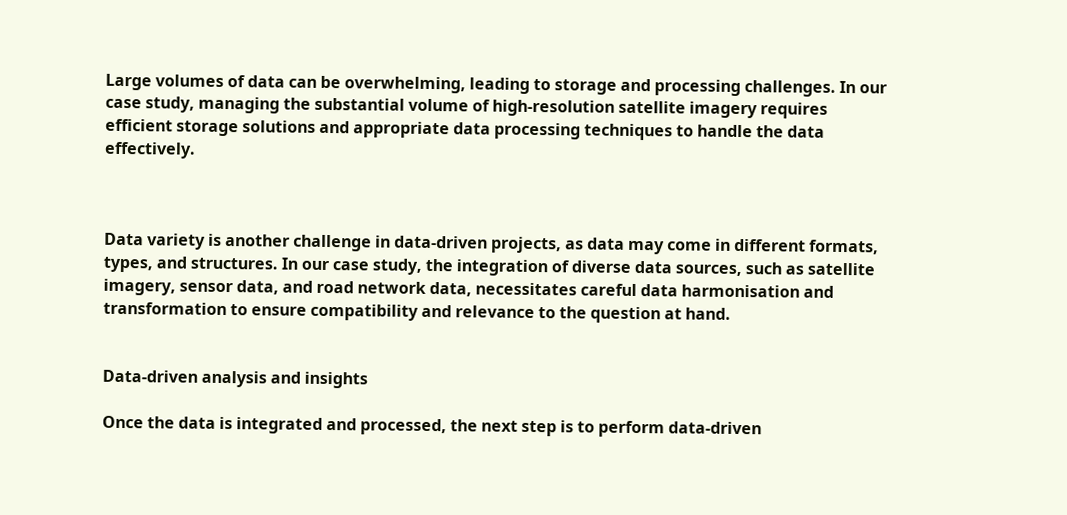Large volumes of data can be overwhelming, leading to storage and processing challenges. In our case study, managing the substantial volume of high-resolution satellite imagery requires efficient storage solutions and appropriate data processing techniques to handle the data effectively.



Data variety is another challenge in data-driven projects, as data may come in different formats, types, and structures. In our case study, the integration of diverse data sources, such as satellite imagery, sensor data, and road network data, necessitates careful data harmonisation and transformation to ensure compatibility and relevance to the question at hand.


Data-driven analysis and insights

Once the data is integrated and processed, the next step is to perform data-driven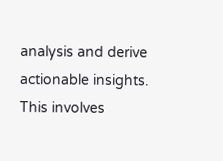analysis and derive actionable insights. This involves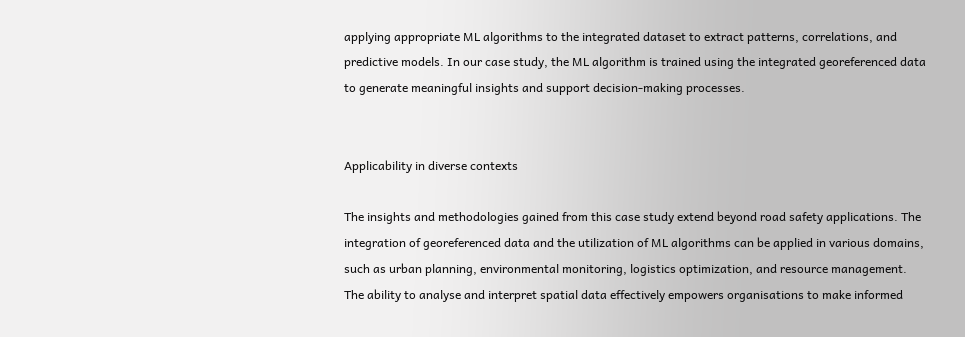applying appropriate ML algorithms to the integrated dataset to extract patterns, correlations, and predictive models. In our case study, the ML algorithm is trained using the integrated georeferenced data to generate meaningful insights and support decision-making processes.


Applicability in diverse contexts

The insights and methodologies gained from this case study extend beyond road safety applications. The integration of georeferenced data and the utilization of ML algorithms can be applied in various domains, such as urban planning, environmental monitoring, logistics optimization, and resource management. The ability to analyse and interpret spatial data effectively empowers organisations to make informed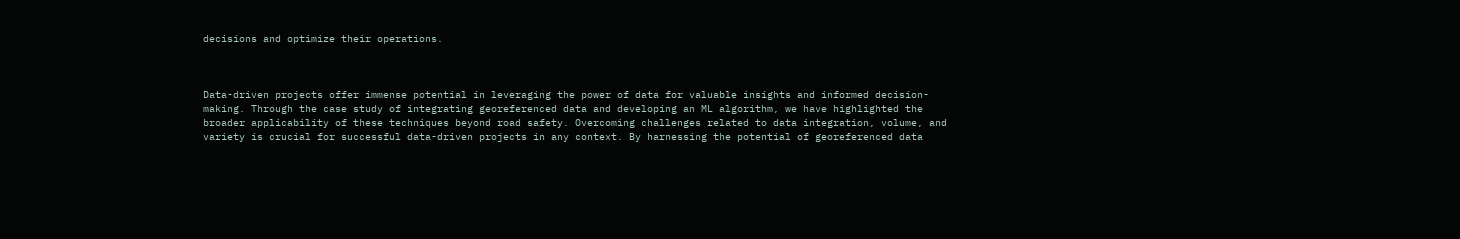decisions and optimize their operations.



Data-driven projects offer immense potential in leveraging the power of data for valuable insights and informed decision-making. Through the case study of integrating georeferenced data and developing an ML algorithm, we have highlighted the broader applicability of these techniques beyond road safety. Overcoming challenges related to data integration, volume, and variety is crucial for successful data-driven projects in any context. By harnessing the potential of georeferenced data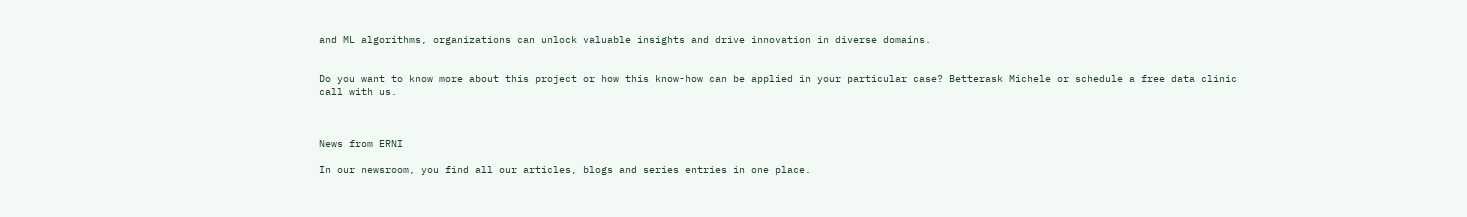and ML algorithms, organizations can unlock valuable insights and drive innovation in diverse domains.


Do you want to know more about this project or how this know-how can be applied in your particular case? Betterask Michele or schedule a free data clinic call with us.



News from ERNI

In our newsroom, you find all our articles, blogs and series entries in one place.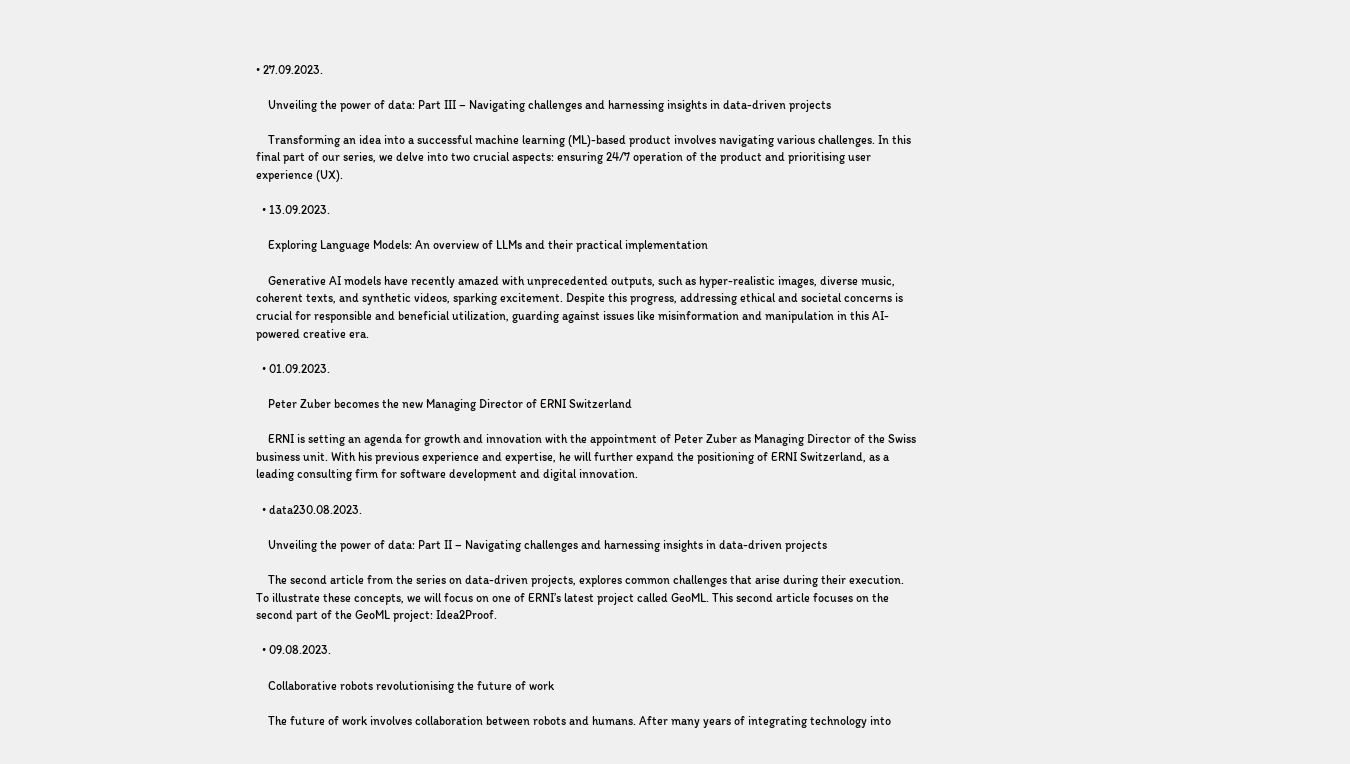• 27.09.2023.

    Unveiling the power of data: Part III – Navigating challenges and harnessing insights in data-driven projects

    Transforming an idea into a successful machine learning (ML)-based product involves navigating various challenges. In this final part of our series, we delve into two crucial aspects: ensuring 24/7 operation of the product and prioritising user experience (UX).

  • 13.09.2023.

    Exploring Language Models: An overview of LLMs and their practical implementation

    Generative AI models have recently amazed with unprecedented outputs, such as hyper-realistic images, diverse music, coherent texts, and synthetic videos, sparking excitement. Despite this progress, addressing ethical and societal concerns is crucial for responsible and beneficial utilization, guarding against issues like misinformation and manipulation in this AI-powered creative era.

  • 01.09.2023.

    Peter Zuber becomes the new Managing Director of ERNI Switzerland

    ERNI is setting an agenda for growth and innovation with the appointment of Peter Zuber as Managing Director of the Swiss business unit. With his previous experience and expertise, he will further expand the positioning of ERNI Switzerland, as a leading consulting firm for software development and digital innovation.

  • data230.08.2023.

    Unveiling the power of data: Part II – Navigating challenges and harnessing insights in data-driven projects

    The second article from the series on data-driven projects, explores common challenges that arise during their execution. To illustrate these concepts, we will focus on one of ERNI’s latest project called GeoML. This second article focuses on the second part of the GeoML project: Idea2Proof.

  • 09.08.2023.

    Collaborative robots revolutionising the future of work

    The future of work involves collaboration between robots and humans. After many years of integrating technology into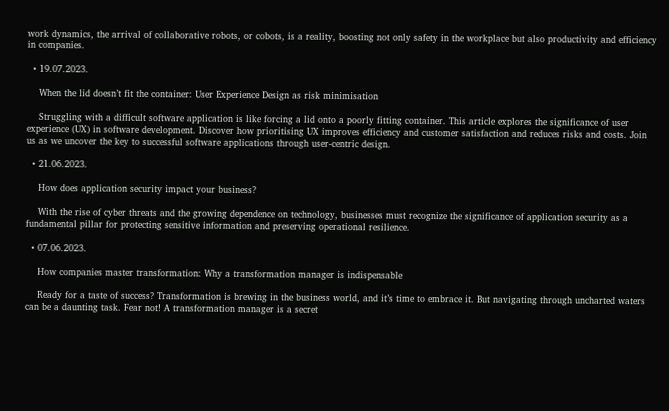work dynamics, the arrival of collaborative robots, or cobots, is a reality, boosting not only safety in the workplace but also productivity and efficiency in companies.

  • 19.07.2023.

    When the lid doesn’t fit the container: User Experience Design as risk minimisation

    Struggling with a difficult software application is like forcing a lid onto a poorly fitting container. This article explores the significance of user experience (UX) in software development. Discover how prioritising UX improves efficiency and customer satisfaction and reduces risks and costs. Join us as we uncover the key to successful software applications through user-centric design.

  • 21.06.2023.

    How does application security impact your business?

    With the rise of cyber threats and the growing dependence on technology, businesses must recognize the significance of application security as a fundamental pillar for protecting sensitive information and preserving operational resilience.

  • 07.06.2023.

    How companies master transformation: Why a transformation manager is indispensable

    Ready for a taste of success? Transformation is brewing in the business world, and it’s time to embrace it. But navigating through uncharted waters can be a daunting task. Fear not! A transformation manager is a secret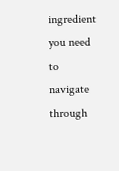ingredient you need to navigate through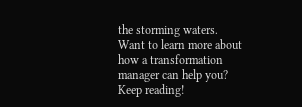the storming waters. Want to learn more about how a transformation manager can help you? Keep reading!